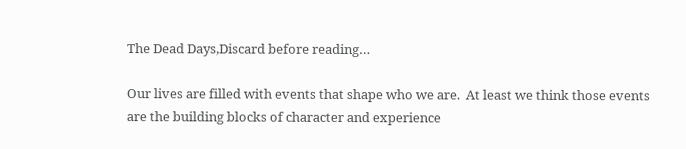The Dead Days,Discard before reading…

Our lives are filled with events that shape who we are.  At least we think those events are the building blocks of character and experience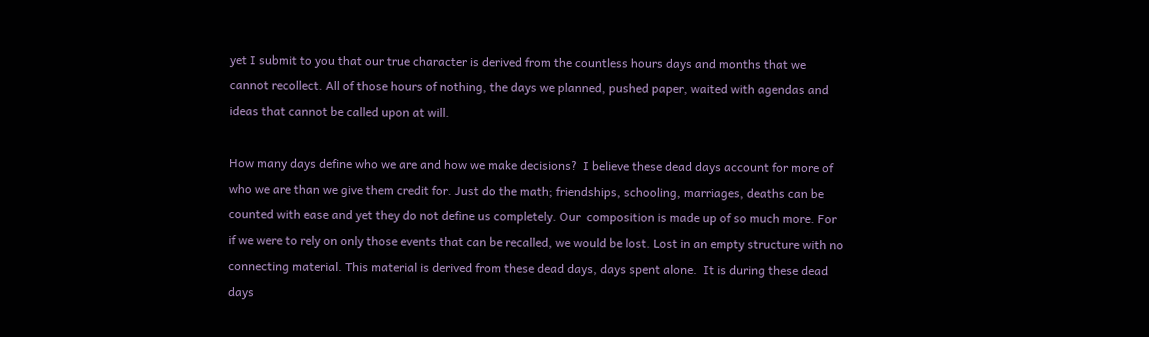yet I submit to you that our true character is derived from the countless hours days and months that we cannot recollect. All of those hours of nothing, the days we planned, pushed paper, waited with agendas and ideas that cannot be called upon at will.

How many days define who we are and how we make decisions?  I believe these dead days account for more of who we are than we give them credit for. Just do the math; friendships, schooling, marriages, deaths can be counted with ease and yet they do not define us completely. Our  composition is made up of so much more. For if we were to rely on only those events that can be recalled, we would be lost. Lost in an empty structure with no connecting material. This material is derived from these dead days, days spent alone.  It is during these dead days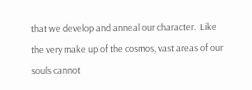that we develop and anneal our character.  Like the very make up of the cosmos, vast areas of our souls cannot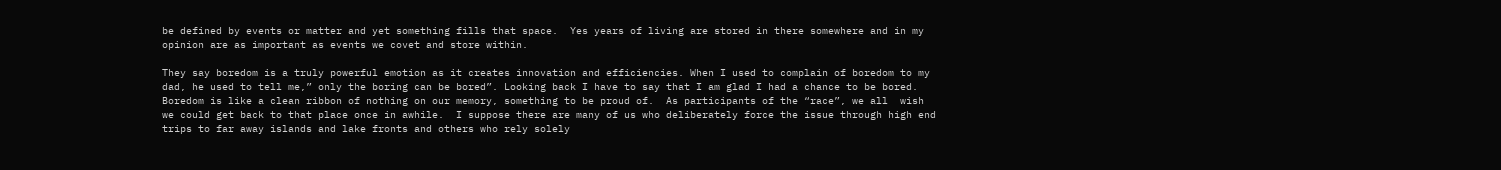be defined by events or matter and yet something fills that space.  Yes years of living are stored in there somewhere and in my opinion are as important as events we covet and store within.

They say boredom is a truly powerful emotion as it creates innovation and efficiencies. When I used to complain of boredom to my dad, he used to tell me,” only the boring can be bored”. Looking back I have to say that I am glad I had a chance to be bored. Boredom is like a clean ribbon of nothing on our memory, something to be proud of.  As participants of the “race”, we all  wish we could get back to that place once in awhile.  I suppose there are many of us who deliberately force the issue through high end trips to far away islands and lake fronts and others who rely solely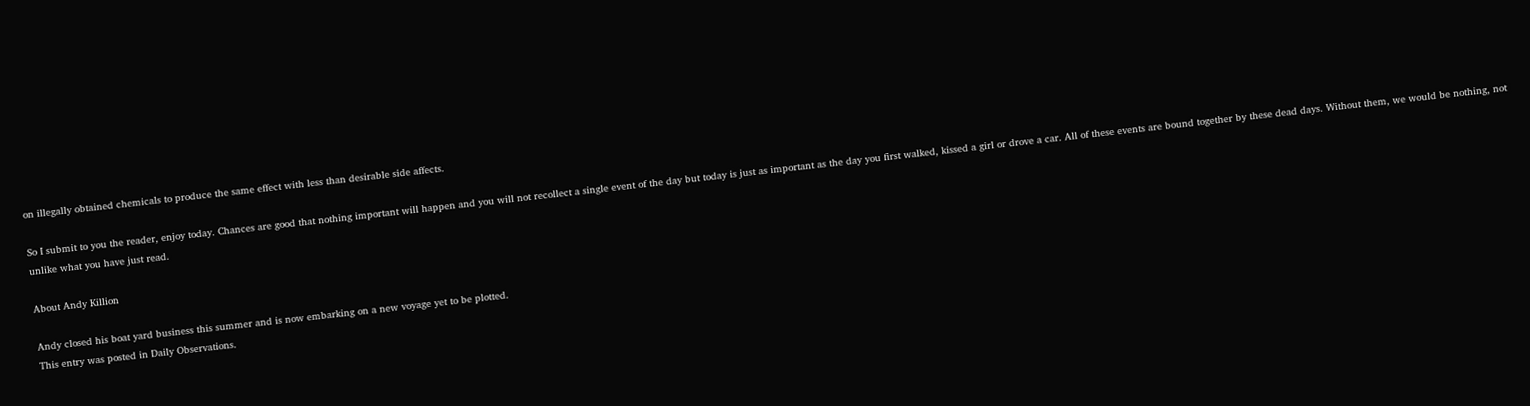on illegally obtained chemicals to produce the same effect with less than desirable side affects.

So I submit to you the reader, enjoy today. Chances are good that nothing important will happen and you will not recollect a single event of the day but today is just as important as the day you first walked, kissed a girl or drove a car. All of these events are bound together by these dead days. Without them, we would be nothing, not unlike what you have just read.

About Andy Killion

Andy closed his boat yard business this summer and is now embarking on a new voyage yet to be plotted.
This entry was posted in Daily Observations.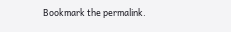Bookmark the permalink.